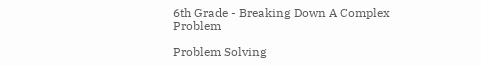6th Grade - Breaking Down A Complex Problem

Problem Solving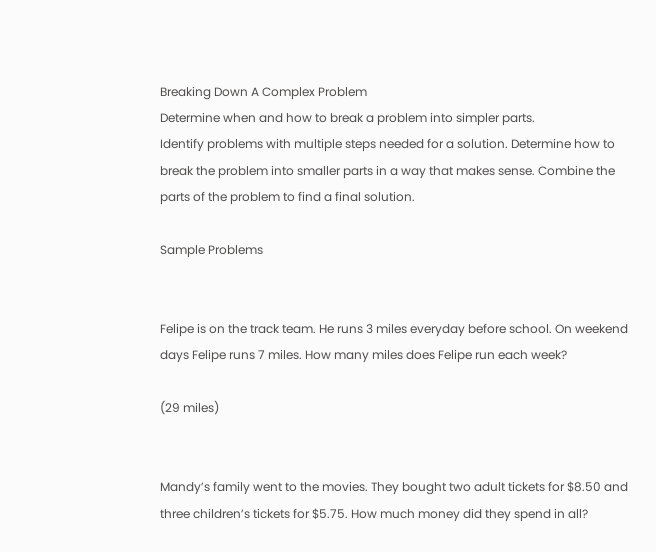Breaking Down A Complex Problem
Determine when and how to break a problem into simpler parts.
Identify problems with multiple steps needed for a solution. Determine how to break the problem into smaller parts in a way that makes sense. Combine the parts of the problem to find a final solution.

Sample Problems


Felipe is on the track team. He runs 3 miles everyday before school. On weekend days Felipe runs 7 miles. How many miles does Felipe run each week?

(29 miles)


Mandy’s family went to the movies. They bought two adult tickets for $8.50 and three children’s tickets for $5.75. How much money did they spend in all?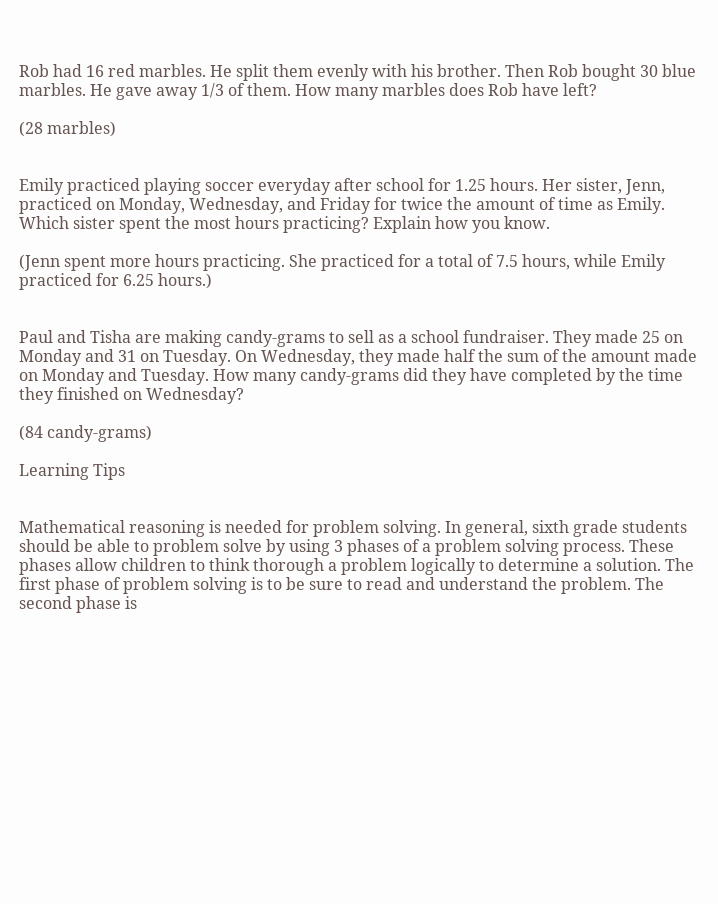Rob had 16 red marbles. He split them evenly with his brother. Then Rob bought 30 blue marbles. He gave away 1/3 of them. How many marbles does Rob have left?

(28 marbles)


Emily practiced playing soccer everyday after school for 1.25 hours. Her sister, Jenn, practiced on Monday, Wednesday, and Friday for twice the amount of time as Emily. Which sister spent the most hours practicing? Explain how you know.

(Jenn spent more hours practicing. She practiced for a total of 7.5 hours, while Emily practiced for 6.25 hours.)


Paul and Tisha are making candy-grams to sell as a school fundraiser. They made 25 on Monday and 31 on Tuesday. On Wednesday, they made half the sum of the amount made on Monday and Tuesday. How many candy-grams did they have completed by the time they finished on Wednesday?

(84 candy-grams)

Learning Tips


Mathematical reasoning is needed for problem solving. In general, sixth grade students should be able to problem solve by using 3 phases of a problem solving process. These phases allow children to think thorough a problem logically to determine a solution. The first phase of problem solving is to be sure to read and understand the problem. The second phase is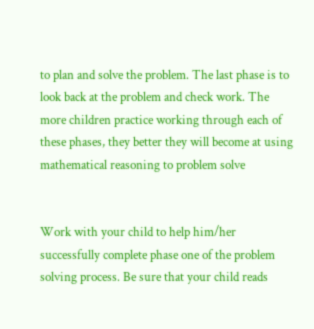to plan and solve the problem. The last phase is to look back at the problem and check work. The more children practice working through each of these phases, they better they will become at using mathematical reasoning to problem solve


Work with your child to help him/her successfully complete phase one of the problem solving process. Be sure that your child reads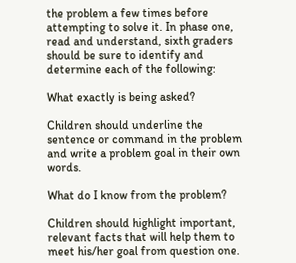the problem a few times before attempting to solve it. In phase one, read and understand, sixth graders should be sure to identify and determine each of the following:

What exactly is being asked?

Children should underline the sentence or command in the problem and write a problem goal in their own words.

What do I know from the problem?

Children should highlight important, relevant facts that will help them to meet his/her goal from question one.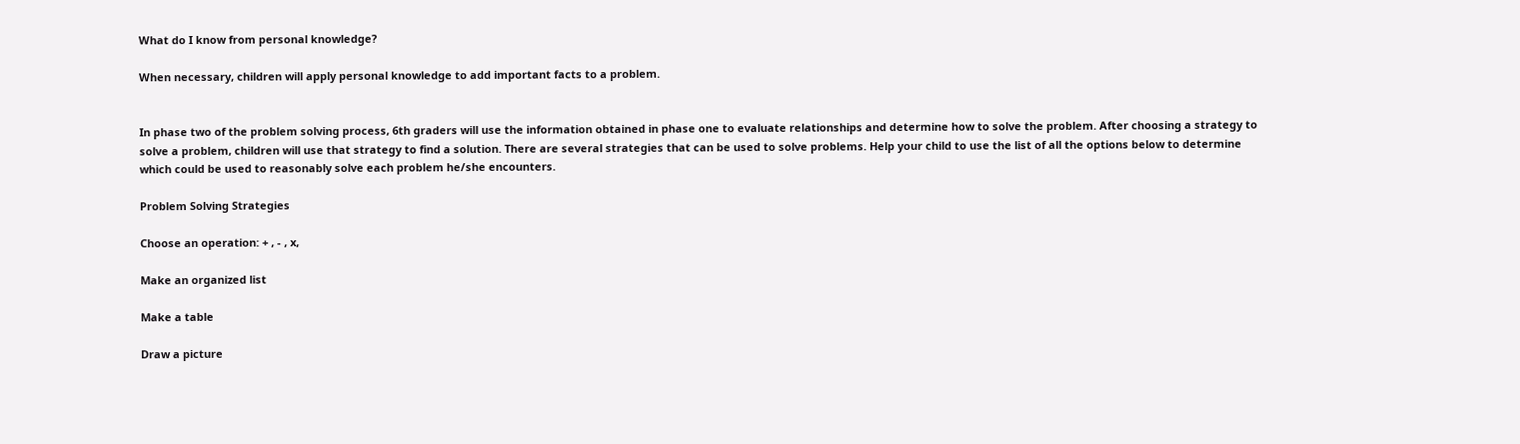What do I know from personal knowledge?

When necessary, children will apply personal knowledge to add important facts to a problem.


In phase two of the problem solving process, 6th graders will use the information obtained in phase one to evaluate relationships and determine how to solve the problem. After choosing a strategy to solve a problem, children will use that strategy to find a solution. There are several strategies that can be used to solve problems. Help your child to use the list of all the options below to determine which could be used to reasonably solve each problem he/she encounters.

Problem Solving Strategies

Choose an operation: + , - , x,

Make an organized list

Make a table

Draw a picture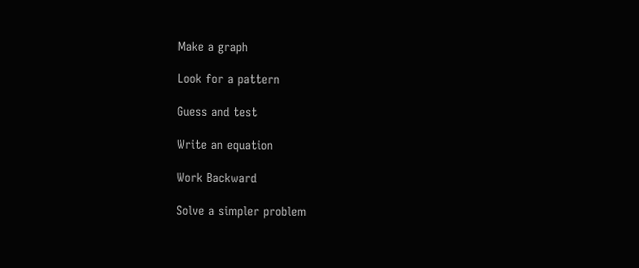Make a graph

Look for a pattern

Guess and test

Write an equation

Work Backward

Solve a simpler problem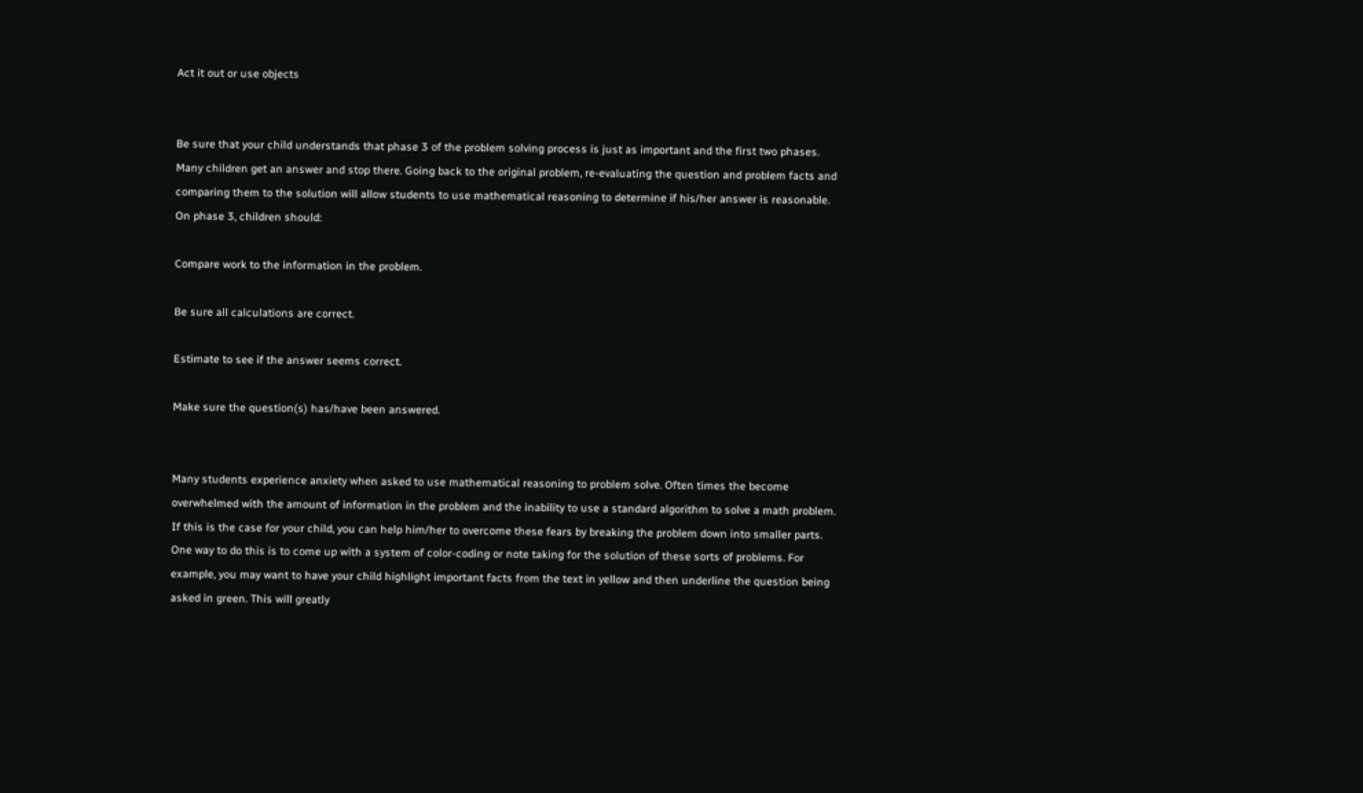Act it out or use objects


Be sure that your child understands that phase 3 of the problem solving process is just as important and the first two phases. Many children get an answer and stop there. Going back to the original problem, re-evaluating the question and problem facts and comparing them to the solution will allow students to use mathematical reasoning to determine if his/her answer is reasonable. On phase 3, children should:

Compare work to the information in the problem.

Be sure all calculations are correct.

Estimate to see if the answer seems correct.

Make sure the question(s) has/have been answered.


Many students experience anxiety when asked to use mathematical reasoning to problem solve. Often times the become overwhelmed with the amount of information in the problem and the inability to use a standard algorithm to solve a math problem. If this is the case for your child, you can help him/her to overcome these fears by breaking the problem down into smaller parts. One way to do this is to come up with a system of color-coding or note taking for the solution of these sorts of problems. For example, you may want to have your child highlight important facts from the text in yellow and then underline the question being asked in green. This will greatly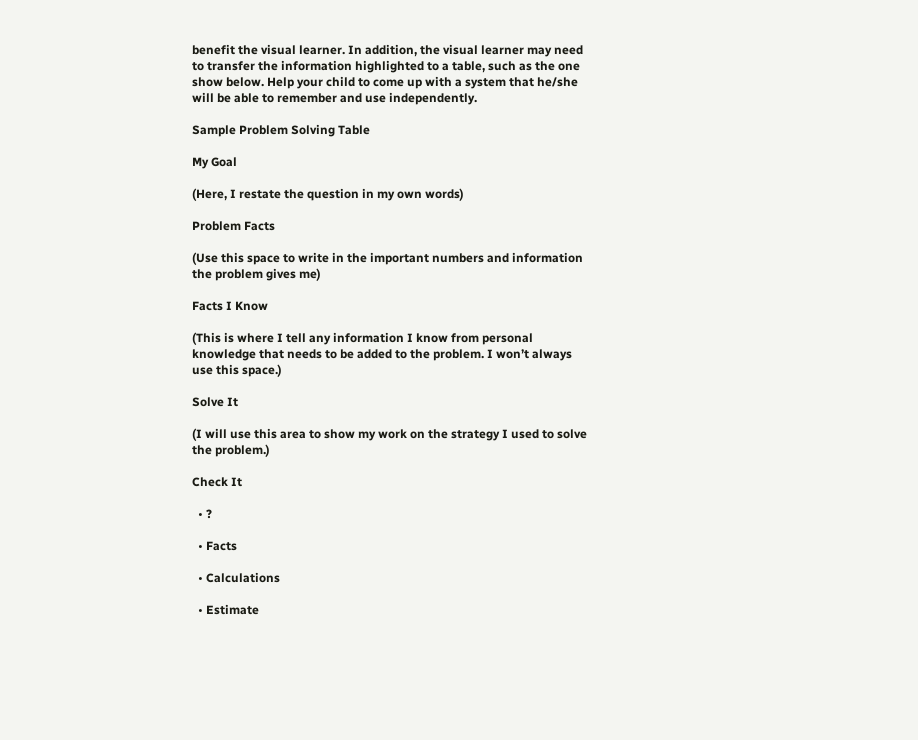benefit the visual learner. In addition, the visual learner may need to transfer the information highlighted to a table, such as the one show below. Help your child to come up with a system that he/she will be able to remember and use independently.

Sample Problem Solving Table

My Goal

(Here, I restate the question in my own words)

Problem Facts

(Use this space to write in the important numbers and information the problem gives me)

Facts I Know

(This is where I tell any information I know from personal knowledge that needs to be added to the problem. I won’t always use this space.)

Solve It

(I will use this area to show my work on the strategy I used to solve the problem.)

Check It

  • ?

  • Facts

  • Calculations

  • Estimate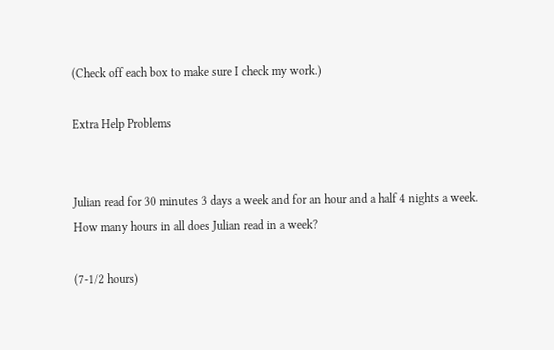(Check off each box to make sure I check my work.)

Extra Help Problems


Julian read for 30 minutes 3 days a week and for an hour and a half 4 nights a week. How many hours in all does Julian read in a week?

(7-1/2 hours)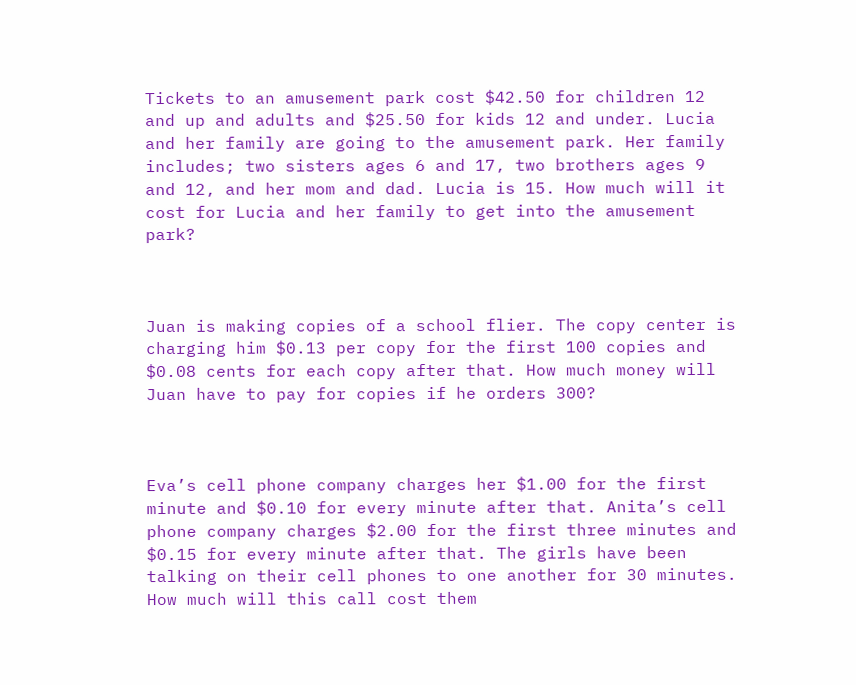Tickets to an amusement park cost $42.50 for children 12 and up and adults and $25.50 for kids 12 and under. Lucia and her family are going to the amusement park. Her family includes; two sisters ages 6 and 17, two brothers ages 9 and 12, and her mom and dad. Lucia is 15. How much will it cost for Lucia and her family to get into the amusement park?



Juan is making copies of a school flier. The copy center is charging him $0.13 per copy for the first 100 copies and $0.08 cents for each copy after that. How much money will Juan have to pay for copies if he orders 300?



Eva’s cell phone company charges her $1.00 for the first minute and $0.10 for every minute after that. Anita’s cell phone company charges $2.00 for the first three minutes and $0.15 for every minute after that. The girls have been talking on their cell phones to one another for 30 minutes. How much will this call cost them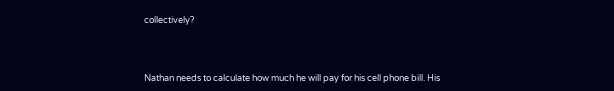collectively?



Nathan needs to calculate how much he will pay for his cell phone bill. His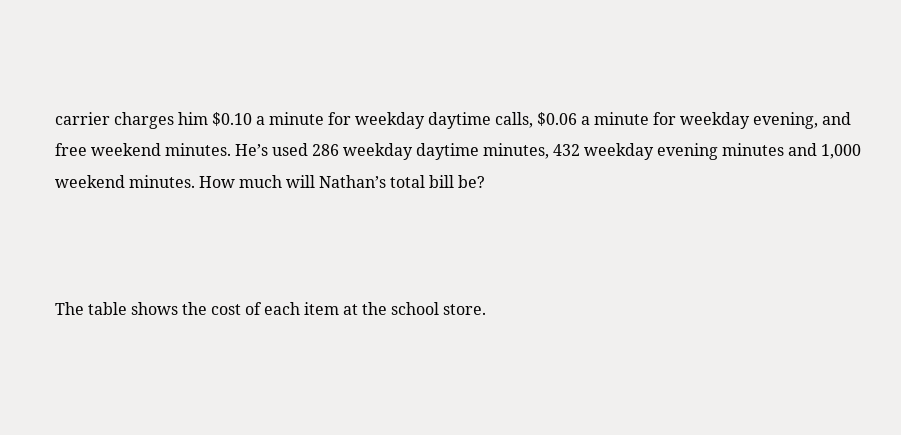carrier charges him $0.10 a minute for weekday daytime calls, $0.06 a minute for weekday evening, and free weekend minutes. He’s used 286 weekday daytime minutes, 432 weekday evening minutes and 1,000 weekend minutes. How much will Nathan’s total bill be?



The table shows the cost of each item at the school store.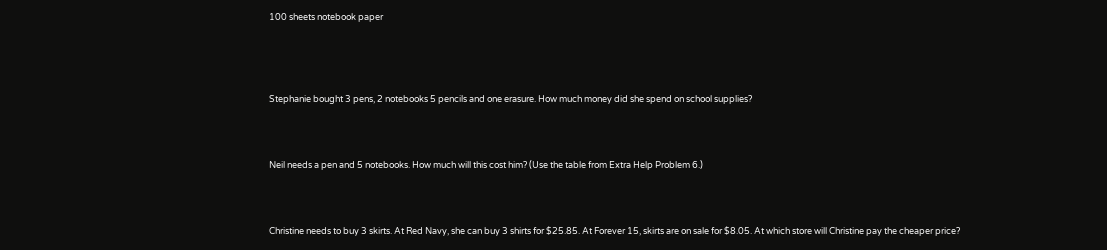100 sheets notebook paper




Stephanie bought 3 pens, 2 notebooks 5 pencils and one erasure. How much money did she spend on school supplies?



Neil needs a pen and 5 notebooks. How much will this cost him? (Use the table from Extra Help Problem 6.)



Christine needs to buy 3 skirts. At Red Navy, she can buy 3 shirts for $25.85. At Forever 15, skirts are on sale for $8.05. At which store will Christine pay the cheaper price?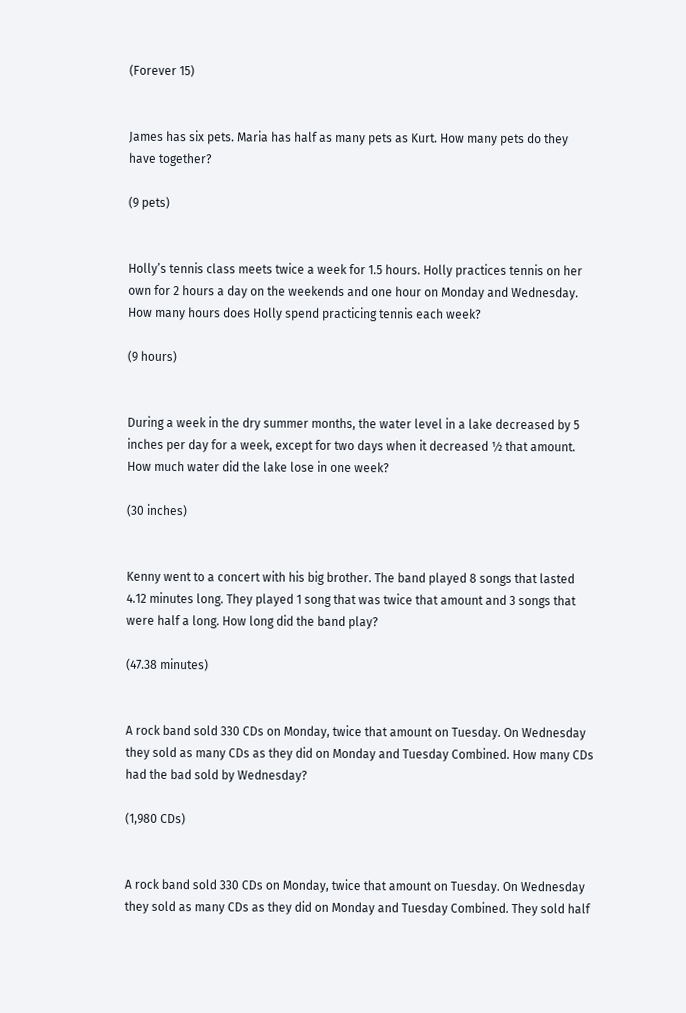(Forever 15)


James has six pets. Maria has half as many pets as Kurt. How many pets do they have together?

(9 pets)


Holly’s tennis class meets twice a week for 1.5 hours. Holly practices tennis on her own for 2 hours a day on the weekends and one hour on Monday and Wednesday. How many hours does Holly spend practicing tennis each week?

(9 hours)


During a week in the dry summer months, the water level in a lake decreased by 5 inches per day for a week, except for two days when it decreased ½ that amount. How much water did the lake lose in one week?

(30 inches)


Kenny went to a concert with his big brother. The band played 8 songs that lasted 4.12 minutes long. They played 1 song that was twice that amount and 3 songs that were half a long. How long did the band play?

(47.38 minutes)


A rock band sold 330 CDs on Monday, twice that amount on Tuesday. On Wednesday they sold as many CDs as they did on Monday and Tuesday Combined. How many CDs had the bad sold by Wednesday?

(1,980 CDs)


A rock band sold 330 CDs on Monday, twice that amount on Tuesday. On Wednesday they sold as many CDs as they did on Monday and Tuesday Combined. They sold half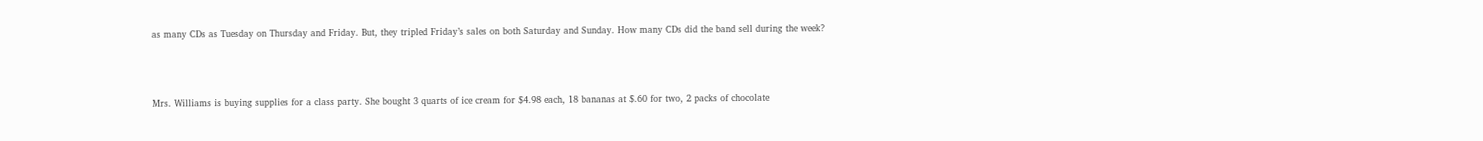as many CDs as Tuesday on Thursday and Friday. But, they tripled Friday’s sales on both Saturday and Sunday. How many CDs did the band sell during the week?



Mrs. Williams is buying supplies for a class party. She bought 3 quarts of ice cream for $4.98 each, 18 bananas at $.60 for two, 2 packs of chocolate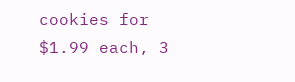cookies for $1.99 each, 3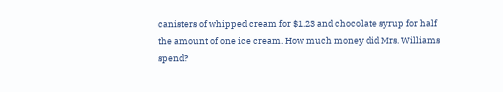canisters of whipped cream for $1.23 and chocolate syrup for half the amount of one ice cream. How much money did Mrs. Williams spend?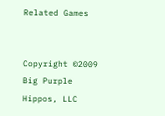Related Games


Copyright ©2009 Big Purple Hippos, LLC